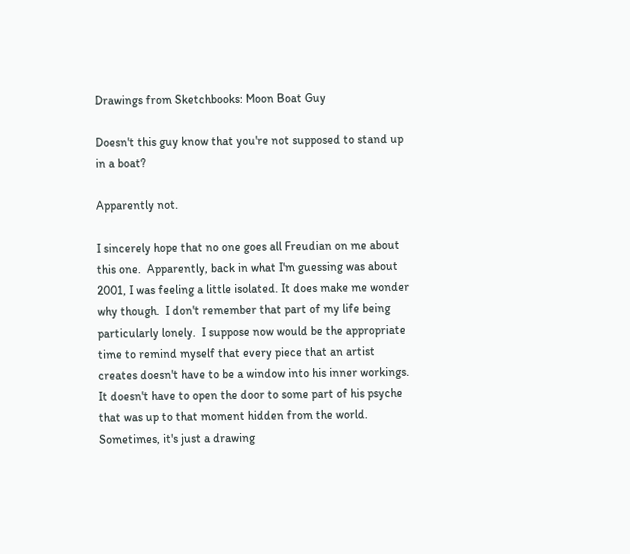Drawings from Sketchbooks: Moon Boat Guy

Doesn't this guy know that you're not supposed to stand up in a boat?

Apparently not.

I sincerely hope that no one goes all Freudian on me about this one.  Apparently, back in what I'm guessing was about 2001, I was feeling a little isolated. It does make me wonder why though.  I don't remember that part of my life being particularly lonely.  I suppose now would be the appropriate time to remind myself that every piece that an artist creates doesn't have to be a window into his inner workings.  It doesn't have to open the door to some part of his psyche that was up to that moment hidden from the world.  Sometimes, it's just a drawing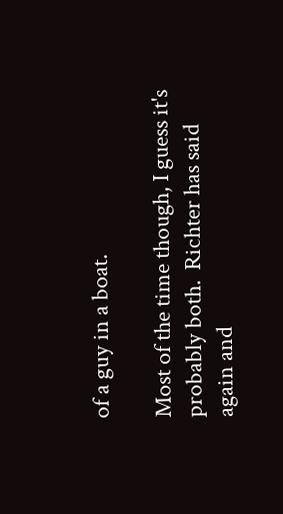of a guy in a boat.

Most of the time though, I guess it's probably both.  Richter has said again and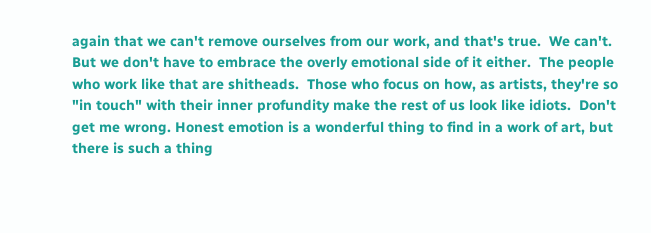again that we can't remove ourselves from our work, and that's true.  We can't.  But we don't have to embrace the overly emotional side of it either.  The people who work like that are shitheads.  Those who focus on how, as artists, they're so "in touch" with their inner profundity make the rest of us look like idiots.  Don't get me wrong. Honest emotion is a wonderful thing to find in a work of art, but there is such a thing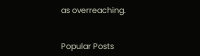as overreaching.


Popular Posts